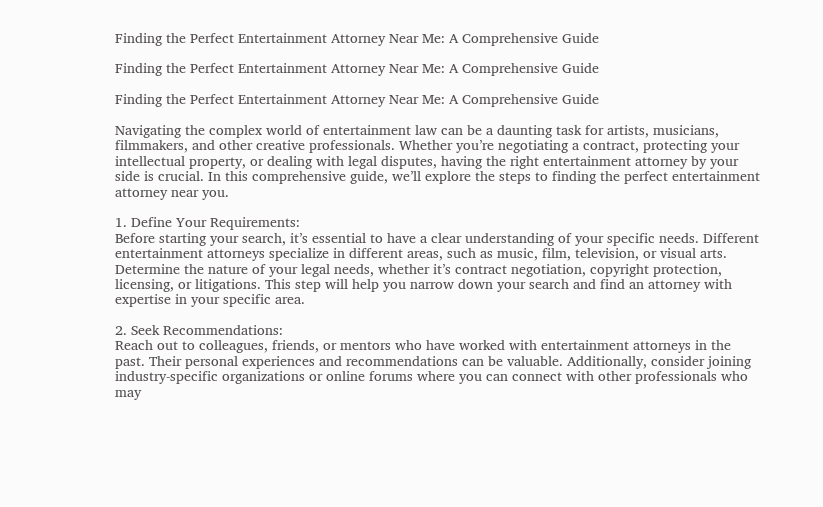Finding the Perfect Entertainment Attorney Near Me: A Comprehensive Guide

Finding the Perfect Entertainment Attorney Near Me: A Comprehensive Guide

Finding the Perfect Entertainment Attorney Near Me: A Comprehensive Guide

Navigating the complex world of entertainment law can be a daunting task for artists, musicians, filmmakers, and other creative professionals. Whether you’re negotiating a contract, protecting your intellectual property, or dealing with legal disputes, having the right entertainment attorney by your side is crucial. In this comprehensive guide, we’ll explore the steps to finding the perfect entertainment attorney near you.

1. Define Your Requirements:
Before starting your search, it’s essential to have a clear understanding of your specific needs. Different entertainment attorneys specialize in different areas, such as music, film, television, or visual arts. Determine the nature of your legal needs, whether it’s contract negotiation, copyright protection, licensing, or litigations. This step will help you narrow down your search and find an attorney with expertise in your specific area.

2. Seek Recommendations:
Reach out to colleagues, friends, or mentors who have worked with entertainment attorneys in the past. Their personal experiences and recommendations can be valuable. Additionally, consider joining industry-specific organizations or online forums where you can connect with other professionals who may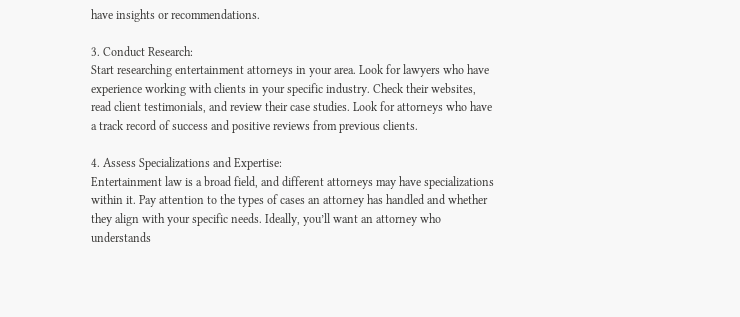have insights or recommendations.

3. Conduct Research:
Start researching entertainment attorneys in your area. Look for lawyers who have experience working with clients in your specific industry. Check their websites, read client testimonials, and review their case studies. Look for attorneys who have a track record of success and positive reviews from previous clients.

4. Assess Specializations and Expertise:
Entertainment law is a broad field, and different attorneys may have specializations within it. Pay attention to the types of cases an attorney has handled and whether they align with your specific needs. Ideally, you’ll want an attorney who understands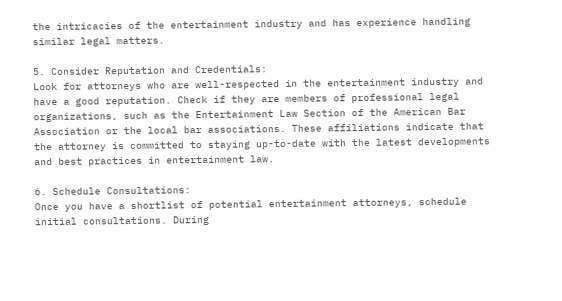the intricacies of the entertainment industry and has experience handling similar legal matters.

5. Consider Reputation and Credentials:
Look for attorneys who are well-respected in the entertainment industry and have a good reputation. Check if they are members of professional legal organizations, such as the Entertainment Law Section of the American Bar Association or the local bar associations. These affiliations indicate that the attorney is committed to staying up-to-date with the latest developments and best practices in entertainment law.

6. Schedule Consultations:
Once you have a shortlist of potential entertainment attorneys, schedule initial consultations. During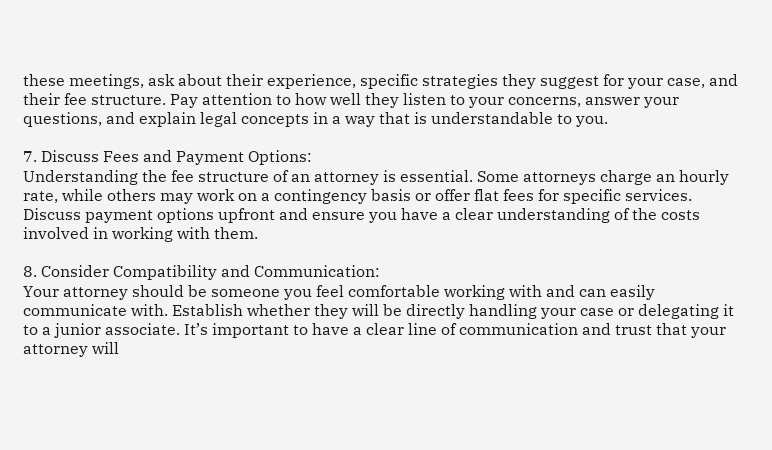these meetings, ask about their experience, specific strategies they suggest for your case, and their fee structure. Pay attention to how well they listen to your concerns, answer your questions, and explain legal concepts in a way that is understandable to you.

7. Discuss Fees and Payment Options:
Understanding the fee structure of an attorney is essential. Some attorneys charge an hourly rate, while others may work on a contingency basis or offer flat fees for specific services. Discuss payment options upfront and ensure you have a clear understanding of the costs involved in working with them.

8. Consider Compatibility and Communication:
Your attorney should be someone you feel comfortable working with and can easily communicate with. Establish whether they will be directly handling your case or delegating it to a junior associate. It’s important to have a clear line of communication and trust that your attorney will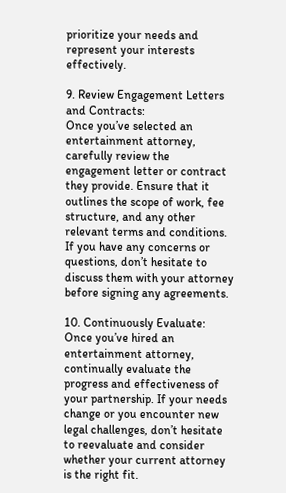prioritize your needs and represent your interests effectively.

9. Review Engagement Letters and Contracts:
Once you’ve selected an entertainment attorney, carefully review the engagement letter or contract they provide. Ensure that it outlines the scope of work, fee structure, and any other relevant terms and conditions. If you have any concerns or questions, don’t hesitate to discuss them with your attorney before signing any agreements.

10. Continuously Evaluate:
Once you’ve hired an entertainment attorney, continually evaluate the progress and effectiveness of your partnership. If your needs change or you encounter new legal challenges, don’t hesitate to reevaluate and consider whether your current attorney is the right fit.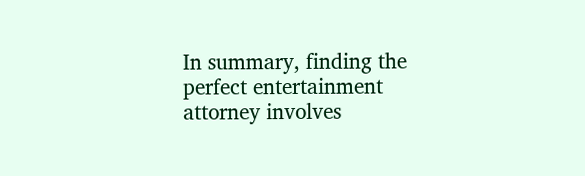In summary, finding the perfect entertainment attorney involves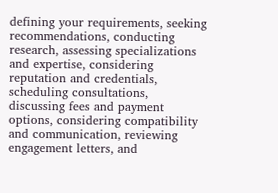defining your requirements, seeking recommendations, conducting research, assessing specializations and expertise, considering reputation and credentials, scheduling consultations, discussing fees and payment options, considering compatibility and communication, reviewing engagement letters, and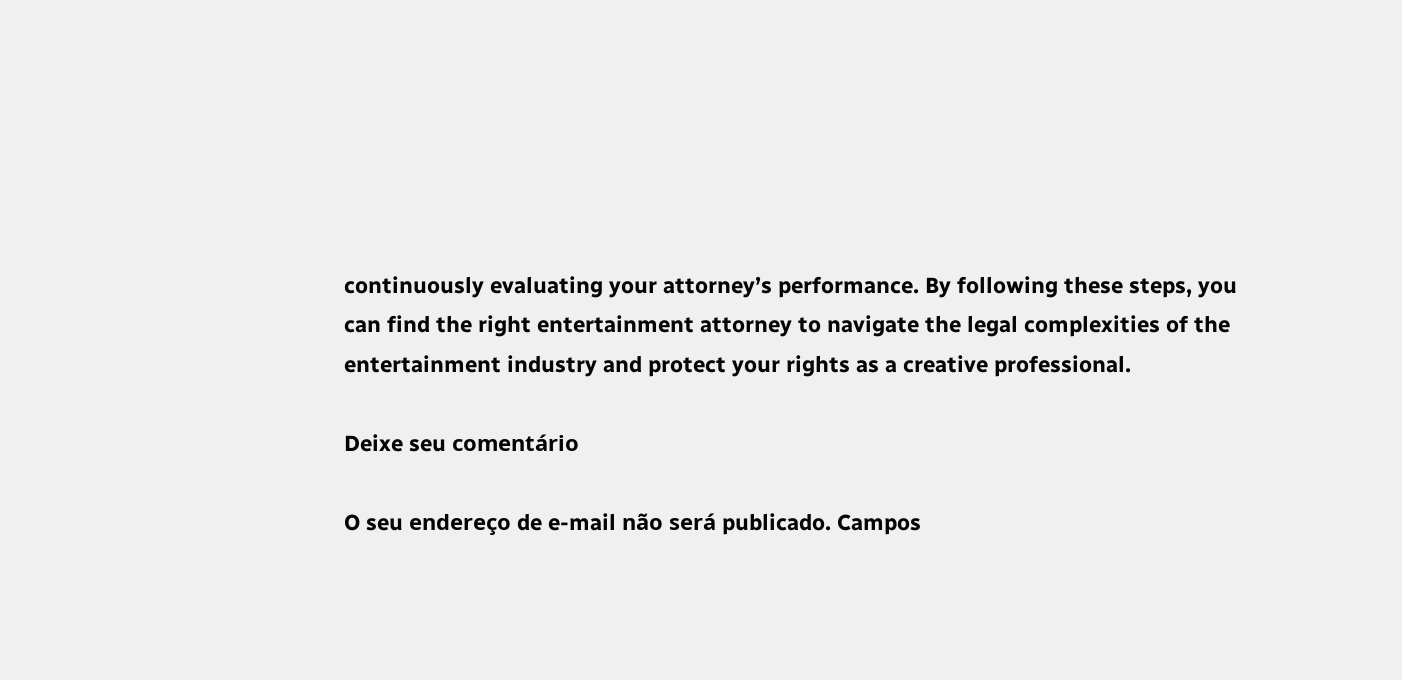continuously evaluating your attorney’s performance. By following these steps, you can find the right entertainment attorney to navigate the legal complexities of the entertainment industry and protect your rights as a creative professional.

Deixe seu comentário

O seu endereço de e-mail não será publicado. Campos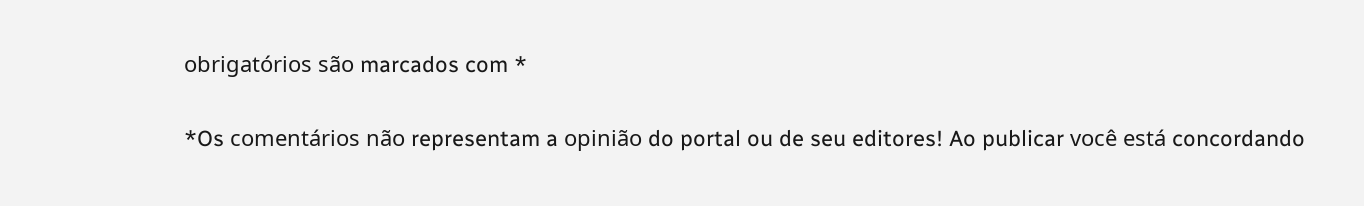obrigatórios são marcados com *

*Os comentários não representam a opinião do portal ou de seu editores! Ao publicar você está concordando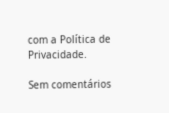com a Política de Privacidade.

Sem comentários